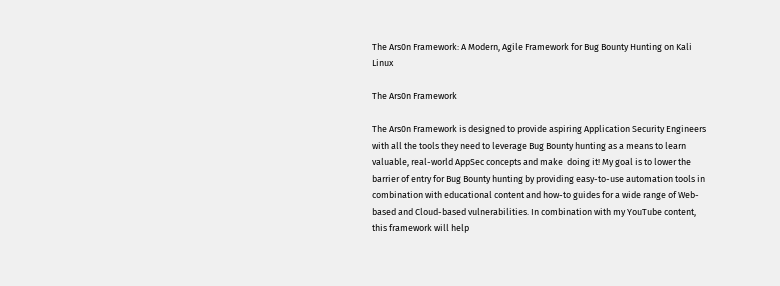The Ars0n Framework: A Modern, Agile Framework for Bug Bounty Hunting on Kali Linux

The Ars0n Framework

The Ars0n Framework is designed to provide aspiring Application Security Engineers with all the tools they need to leverage Bug Bounty hunting as a means to learn valuable, real-world AppSec concepts and make  doing it! My goal is to lower the barrier of entry for Bug Bounty hunting by providing easy-to-use automation tools in combination with educational content and how-to guides for a wide range of Web-based and Cloud-based vulnerabilities. In combination with my YouTube content, this framework will help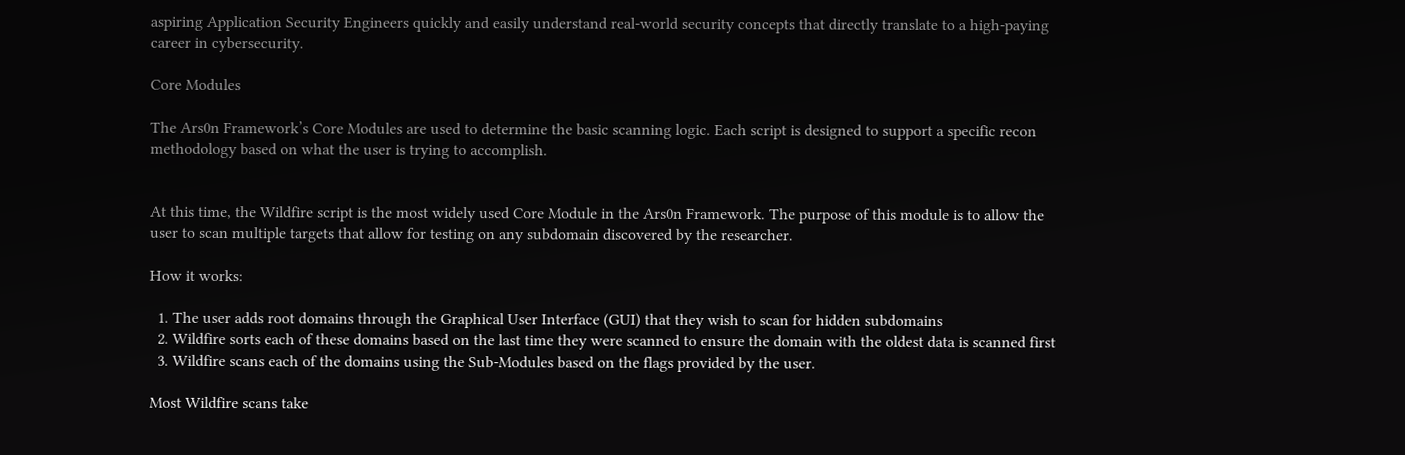aspiring Application Security Engineers quickly and easily understand real-world security concepts that directly translate to a high-paying career in cybersecurity.

Core Modules

The Ars0n Framework’s Core Modules are used to determine the basic scanning logic. Each script is designed to support a specific recon methodology based on what the user is trying to accomplish.


At this time, the Wildfire script is the most widely used Core Module in the Ars0n Framework. The purpose of this module is to allow the user to scan multiple targets that allow for testing on any subdomain discovered by the researcher.

How it works:

  1. The user adds root domains through the Graphical User Interface (GUI) that they wish to scan for hidden subdomains
  2. Wildfire sorts each of these domains based on the last time they were scanned to ensure the domain with the oldest data is scanned first
  3. Wildfire scans each of the domains using the Sub-Modules based on the flags provided by the user.

Most Wildfire scans take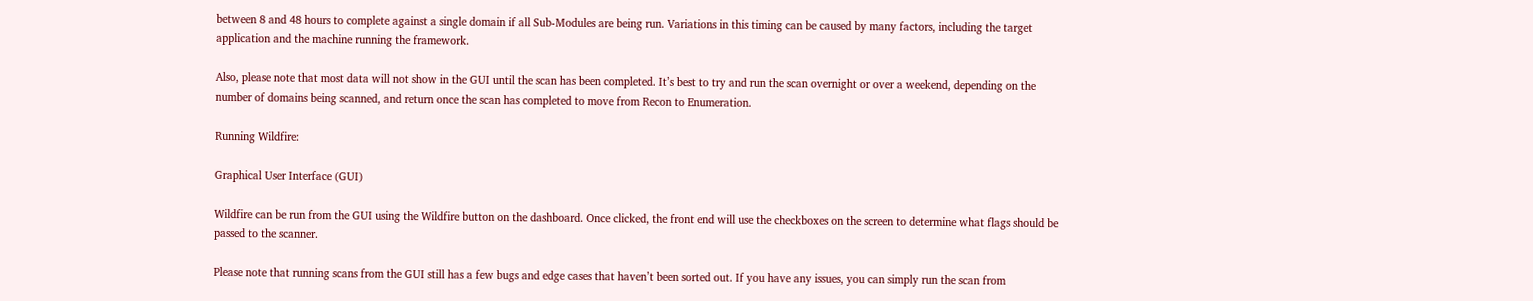between 8 and 48 hours to complete against a single domain if all Sub-Modules are being run. Variations in this timing can be caused by many factors, including the target application and the machine running the framework.

Also, please note that most data will not show in the GUI until the scan has been completed. It’s best to try and run the scan overnight or over a weekend, depending on the number of domains being scanned, and return once the scan has completed to move from Recon to Enumeration.

Running Wildfire:

Graphical User Interface (GUI)

Wildfire can be run from the GUI using the Wildfire button on the dashboard. Once clicked, the front end will use the checkboxes on the screen to determine what flags should be passed to the scanner.

Please note that running scans from the GUI still has a few bugs and edge cases that haven’t been sorted out. If you have any issues, you can simply run the scan from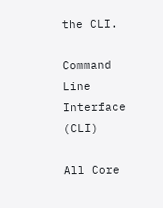the CLI.

Command Line Interface (CLI)

All Core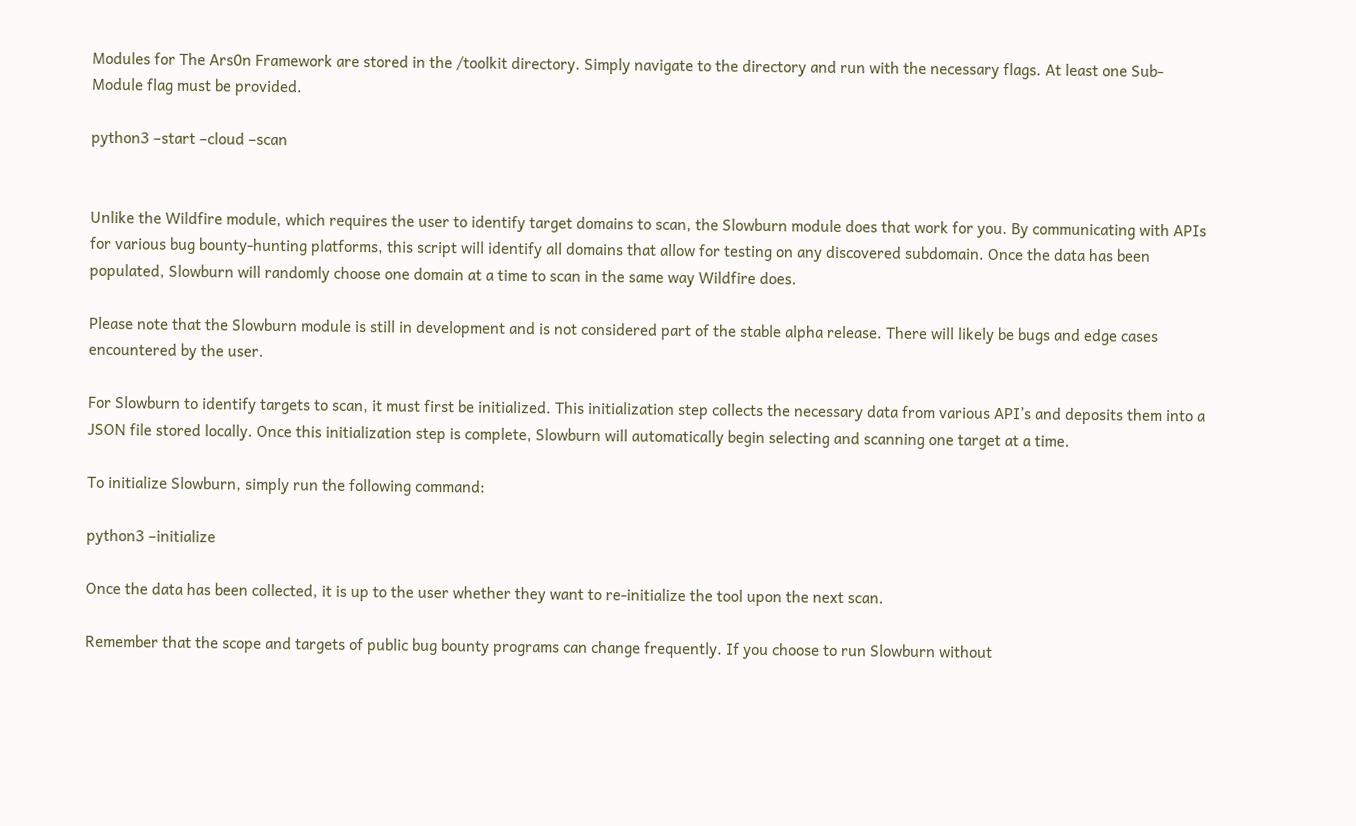Modules for The Ars0n Framework are stored in the /toolkit directory. Simply navigate to the directory and run with the necessary flags. At least one Sub-Module flag must be provided.

python3 –start –cloud –scan


Unlike the Wildfire module, which requires the user to identify target domains to scan, the Slowburn module does that work for you. By communicating with APIs for various bug bounty-hunting platforms, this script will identify all domains that allow for testing on any discovered subdomain. Once the data has been populated, Slowburn will randomly choose one domain at a time to scan in the same way Wildfire does.

Please note that the Slowburn module is still in development and is not considered part of the stable alpha release. There will likely be bugs and edge cases encountered by the user.

For Slowburn to identify targets to scan, it must first be initialized. This initialization step collects the necessary data from various API’s and deposits them into a JSON file stored locally. Once this initialization step is complete, Slowburn will automatically begin selecting and scanning one target at a time.

To initialize Slowburn, simply run the following command:

python3 –initialize

Once the data has been collected, it is up to the user whether they want to re-initialize the tool upon the next scan.

Remember that the scope and targets of public bug bounty programs can change frequently. If you choose to run Slowburn without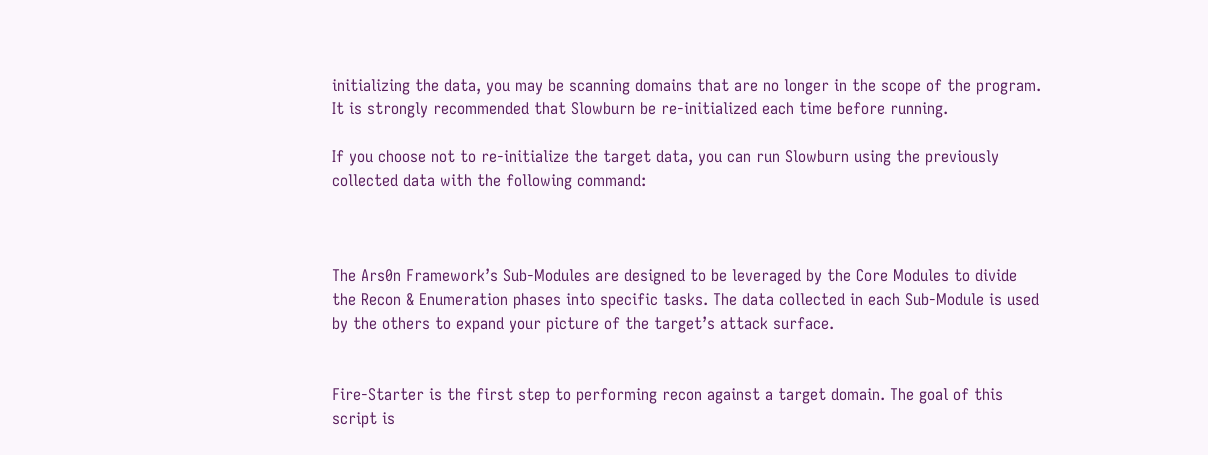initializing the data, you may be scanning domains that are no longer in the scope of the program. It is strongly recommended that Slowburn be re-initialized each time before running.

If you choose not to re-initialize the target data, you can run Slowburn using the previously collected data with the following command:



The Ars0n Framework’s Sub-Modules are designed to be leveraged by the Core Modules to divide the Recon & Enumeration phases into specific tasks. The data collected in each Sub-Module is used by the others to expand your picture of the target’s attack surface.


Fire-Starter is the first step to performing recon against a target domain. The goal of this script is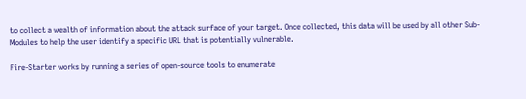to collect a wealth of information about the attack surface of your target. Once collected, this data will be used by all other Sub-Modules to help the user identify a specific URL that is potentially vulnerable.

Fire-Starter works by running a series of open-source tools to enumerate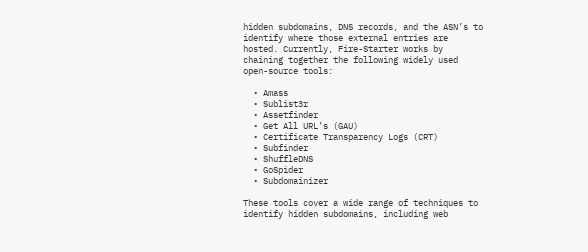hidden subdomains, DNS records, and the ASN’s to identify where those external entries are hosted. Currently, Fire-Starter works by chaining together the following widely used open-source tools:

  • Amass
  • Sublist3r
  • Assetfinder
  • Get All URL’s (GAU)
  • Certificate Transparency Logs (CRT)
  • Subfinder
  • ShuffleDNS
  • GoSpider
  • Subdomainizer

These tools cover a wide range of techniques to identify hidden subdomains, including web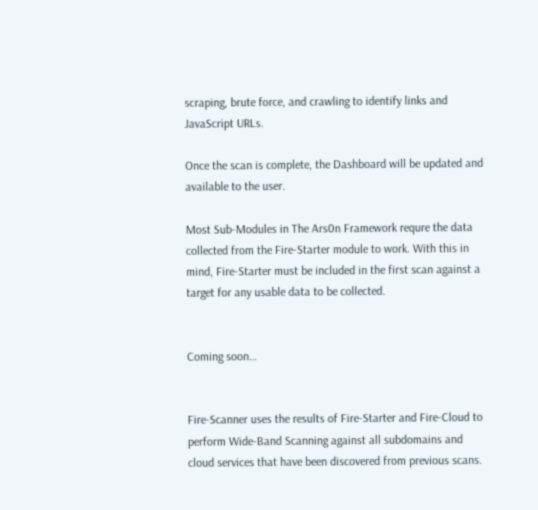scraping, brute force, and crawling to identify links and JavaScript URLs.

Once the scan is complete, the Dashboard will be updated and available to the user.

Most Sub-Modules in The Ars0n Framework requre the data collected from the Fire-Starter module to work. With this in mind, Fire-Starter must be included in the first scan against a target for any usable data to be collected.


Coming soon…


Fire-Scanner uses the results of Fire-Starter and Fire-Cloud to perform Wide-Band Scanning against all subdomains and cloud services that have been discovered from previous scans.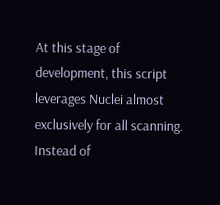At this stage of development, this script leverages Nuclei almost exclusively for all scanning. Instead of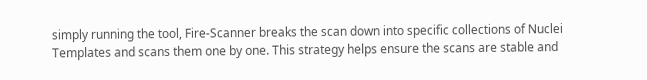simply running the tool, Fire-Scanner breaks the scan down into specific collections of Nuclei Templates and scans them one by one. This strategy helps ensure the scans are stable and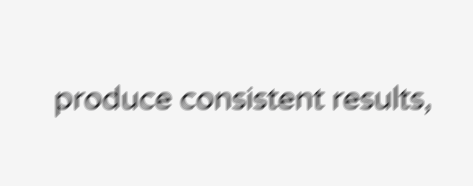produce consistent results,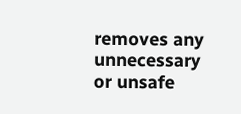removes any unnecessary or unsafe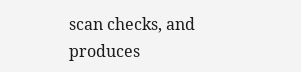scan checks, and produces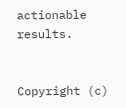actionable results.


Copyright (c)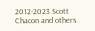2012-2023 Scott Chacon and others